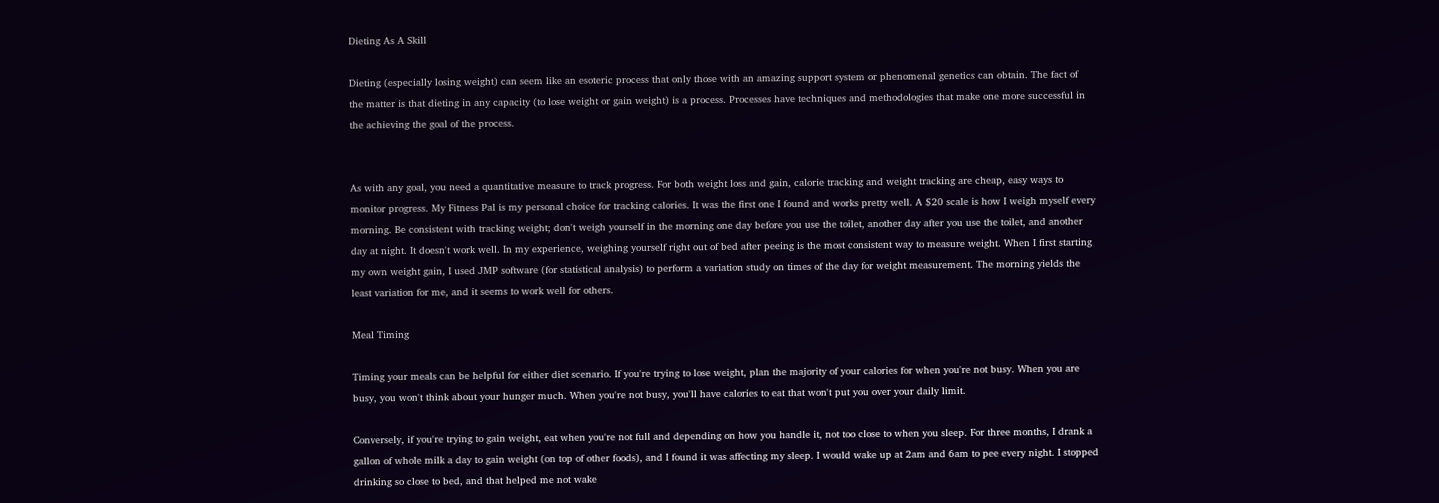Dieting As A Skill

Dieting (especially losing weight) can seem like an esoteric process that only those with an amazing support system or phenomenal genetics can obtain. The fact of the matter is that dieting in any capacity (to lose weight or gain weight) is a process. Processes have techniques and methodologies that make one more successful in the achieving the goal of the process.


As with any goal, you need a quantitative measure to track progress. For both weight loss and gain, calorie tracking and weight tracking are cheap, easy ways to monitor progress. My Fitness Pal is my personal choice for tracking calories. It was the first one I found and works pretty well. A $20 scale is how I weigh myself every morning. Be consistent with tracking weight; don't weigh yourself in the morning one day before you use the toilet, another day after you use the toilet, and another day at night. It doesn't work well. In my experience, weighing yourself right out of bed after peeing is the most consistent way to measure weight. When I first starting my own weight gain, I used JMP software (for statistical analysis) to perform a variation study on times of the day for weight measurement. The morning yields the least variation for me, and it seems to work well for others.

Meal Timing

Timing your meals can be helpful for either diet scenario. If you're trying to lose weight, plan the majority of your calories for when you're not busy. When you are busy, you won't think about your hunger much. When you're not busy, you'll have calories to eat that won't put you over your daily limit.

Conversely, if you're trying to gain weight, eat when you're not full and depending on how you handle it, not too close to when you sleep. For three months, I drank a gallon of whole milk a day to gain weight (on top of other foods), and I found it was affecting my sleep. I would wake up at 2am and 6am to pee every night. I stopped drinking so close to bed, and that helped me not wake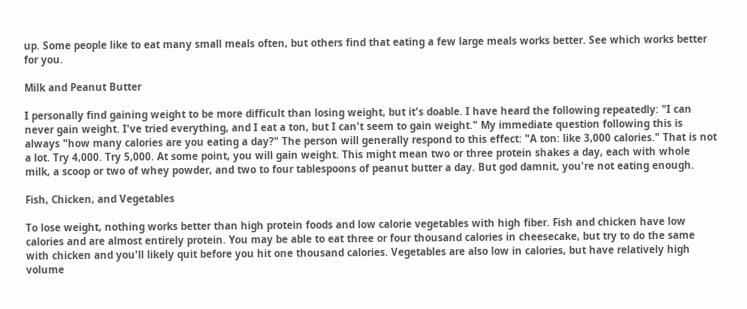up. Some people like to eat many small meals often, but others find that eating a few large meals works better. See which works better for you.

Milk and Peanut Butter

I personally find gaining weight to be more difficult than losing weight, but it's doable. I have heard the following repeatedly: "I can never gain weight. I've tried everything, and I eat a ton, but I can't seem to gain weight." My immediate question following this is always "how many calories are you eating a day?" The person will generally respond to this effect: "A ton: like 3,000 calories." That is not a lot. Try 4,000. Try 5,000. At some point, you will gain weight. This might mean two or three protein shakes a day, each with whole milk, a scoop or two of whey powder, and two to four tablespoons of peanut butter a day. But god damnit, you're not eating enough.

Fish, Chicken, and Vegetables

To lose weight, nothing works better than high protein foods and low calorie vegetables with high fiber. Fish and chicken have low calories and are almost entirely protein. You may be able to eat three or four thousand calories in cheesecake, but try to do the same with chicken and you'll likely quit before you hit one thousand calories. Vegetables are also low in calories, but have relatively high volume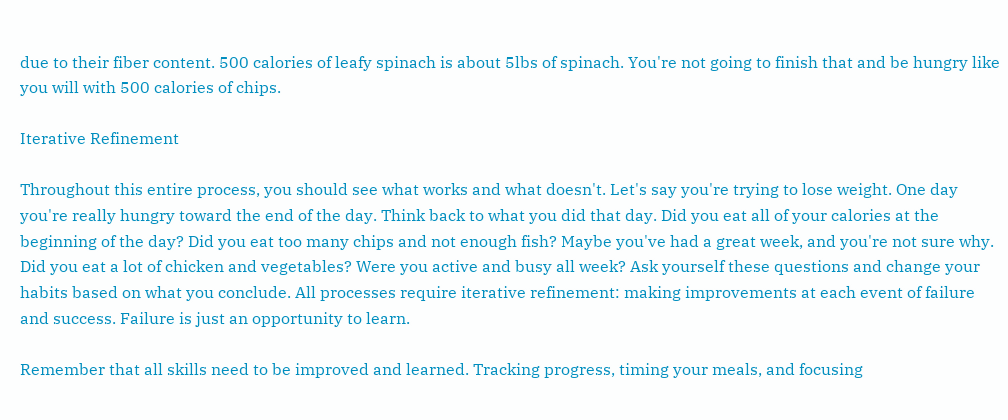due to their fiber content. 500 calories of leafy spinach is about 5lbs of spinach. You're not going to finish that and be hungry like you will with 500 calories of chips.

Iterative Refinement

Throughout this entire process, you should see what works and what doesn't. Let's say you're trying to lose weight. One day you're really hungry toward the end of the day. Think back to what you did that day. Did you eat all of your calories at the beginning of the day? Did you eat too many chips and not enough fish? Maybe you've had a great week, and you're not sure why. Did you eat a lot of chicken and vegetables? Were you active and busy all week? Ask yourself these questions and change your habits based on what you conclude. All processes require iterative refinement: making improvements at each event of failure and success. Failure is just an opportunity to learn.

Remember that all skills need to be improved and learned. Tracking progress, timing your meals, and focusing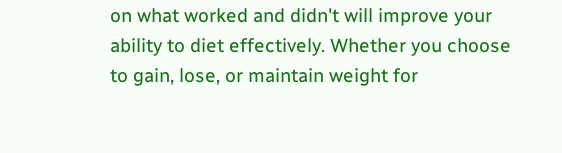on what worked and didn't will improve your ability to diet effectively. Whether you choose to gain, lose, or maintain weight for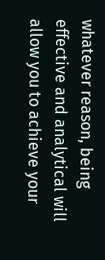whatever reason, being effective and analytical will allow you to achieve your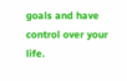goals and have control over your life.